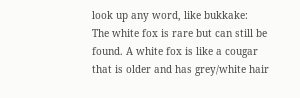look up any word, like bukkake:
The white fox is rare but can still be found. A white fox is like a cougar that is older and has grey/white hair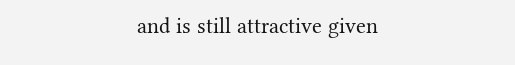and is still attractive given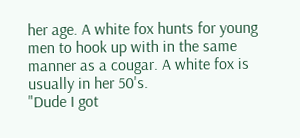her age. A white fox hunts for young men to hook up with in the same manner as a cougar. A white fox is usually in her 50's.
"Dude I got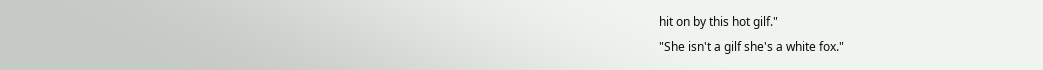hit on by this hot gilf."
"She isn't a gilf she's a white fox."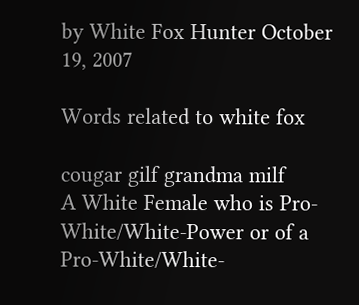by White Fox Hunter October 19, 2007

Words related to white fox

cougar gilf grandma milf
A White Female who is Pro-White/White-Power or of a Pro-White/White-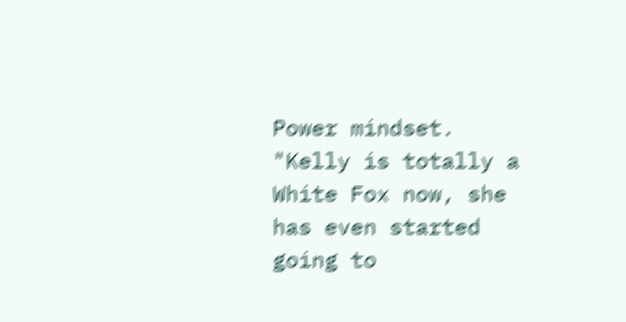Power mindset.
"Kelly is totally a White Fox now, she has even started going to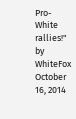Pro-White rallies!"
by WhiteFox October 16, 2014